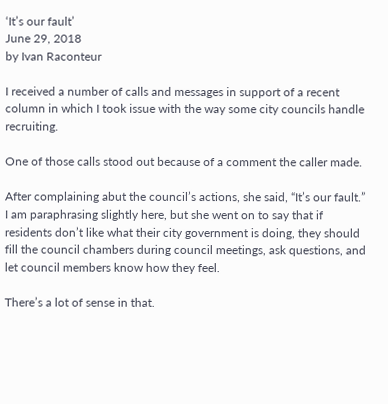‘It’s our fault’
June 29, 2018
by Ivan Raconteur

I received a number of calls and messages in support of a recent column in which I took issue with the way some city councils handle recruiting.

One of those calls stood out because of a comment the caller made.

After complaining abut the council’s actions, she said, “It’s our fault.” I am paraphrasing slightly here, but she went on to say that if residents don’t like what their city government is doing, they should fill the council chambers during council meetings, ask questions, and let council members know how they feel.

There’s a lot of sense in that.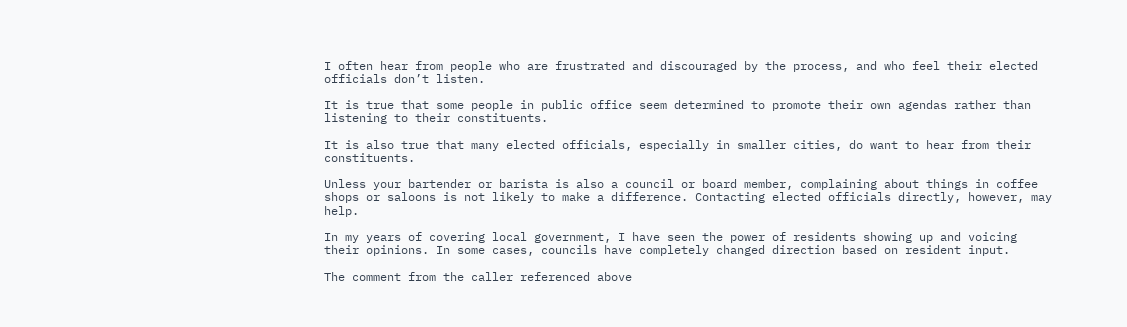I often hear from people who are frustrated and discouraged by the process, and who feel their elected officials don’t listen.

It is true that some people in public office seem determined to promote their own agendas rather than listening to their constituents.

It is also true that many elected officials, especially in smaller cities, do want to hear from their constituents.

Unless your bartender or barista is also a council or board member, complaining about things in coffee shops or saloons is not likely to make a difference. Contacting elected officials directly, however, may help.

In my years of covering local government, I have seen the power of residents showing up and voicing their opinions. In some cases, councils have completely changed direction based on resident input.

The comment from the caller referenced above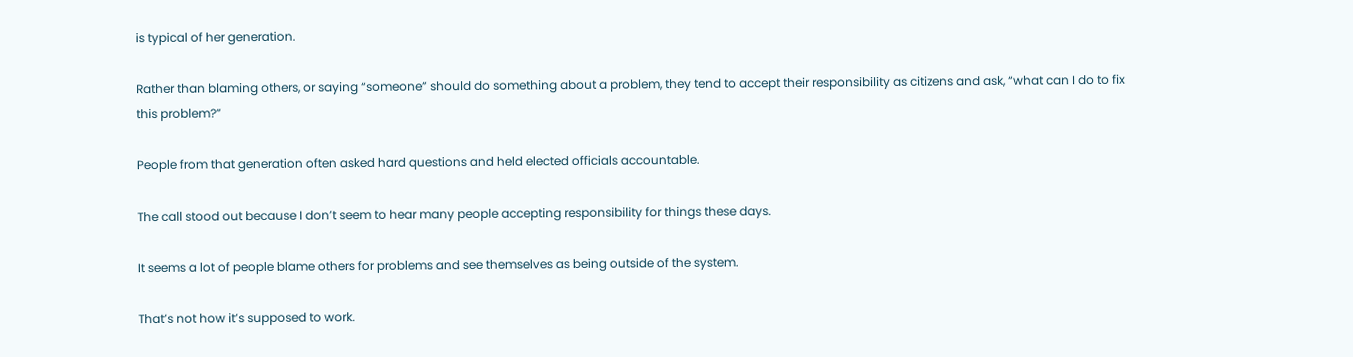is typical of her generation.

Rather than blaming others, or saying “someone” should do something about a problem, they tend to accept their responsibility as citizens and ask, “what can I do to fix this problem?”

People from that generation often asked hard questions and held elected officials accountable.

The call stood out because I don’t seem to hear many people accepting responsibility for things these days.

It seems a lot of people blame others for problems and see themselves as being outside of the system.

That’s not how it’s supposed to work.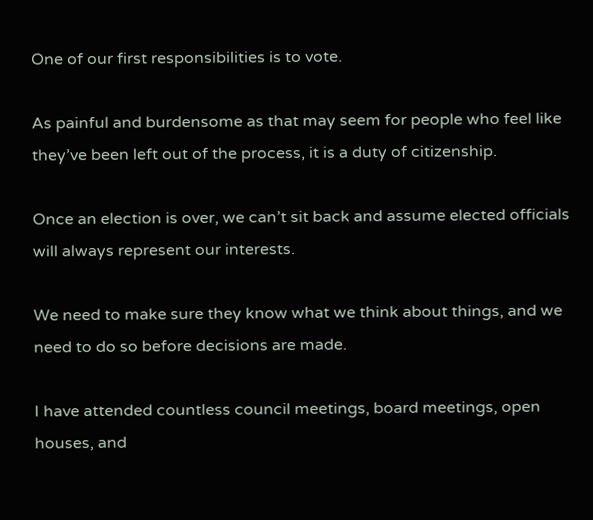One of our first responsibilities is to vote.

As painful and burdensome as that may seem for people who feel like they’ve been left out of the process, it is a duty of citizenship.

Once an election is over, we can’t sit back and assume elected officials will always represent our interests.

We need to make sure they know what we think about things, and we need to do so before decisions are made.

I have attended countless council meetings, board meetings, open houses, and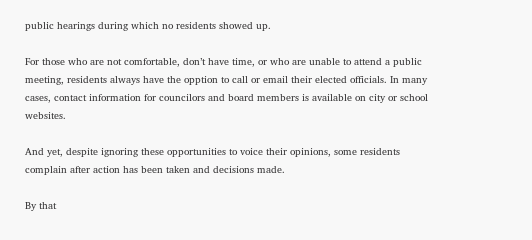public hearings during which no residents showed up.

For those who are not comfortable, don’t have time, or who are unable to attend a public meeting, residents always have the opption to call or email their elected officials. In many cases, contact information for councilors and board members is available on city or school websites.

And yet, despite ignoring these opportunities to voice their opinions, some residents complain after action has been taken and decisions made.

By that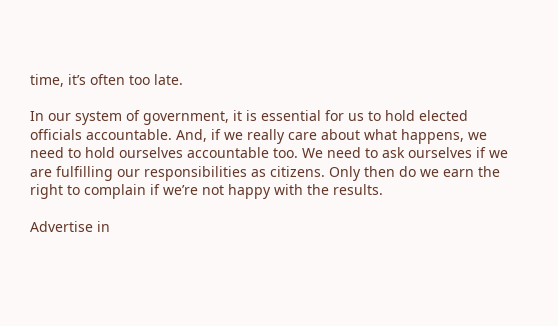time, it’s often too late.

In our system of government, it is essential for us to hold elected officials accountable. And, if we really care about what happens, we need to hold ourselves accountable too. We need to ask ourselves if we are fulfilling our responsibilities as citizens. Only then do we earn the right to complain if we’re not happy with the results.

Advertise in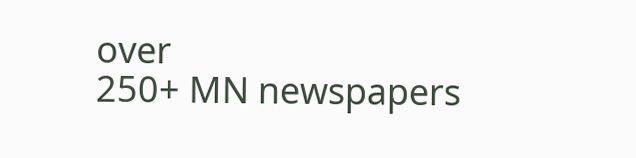over
250+ MN newspapers